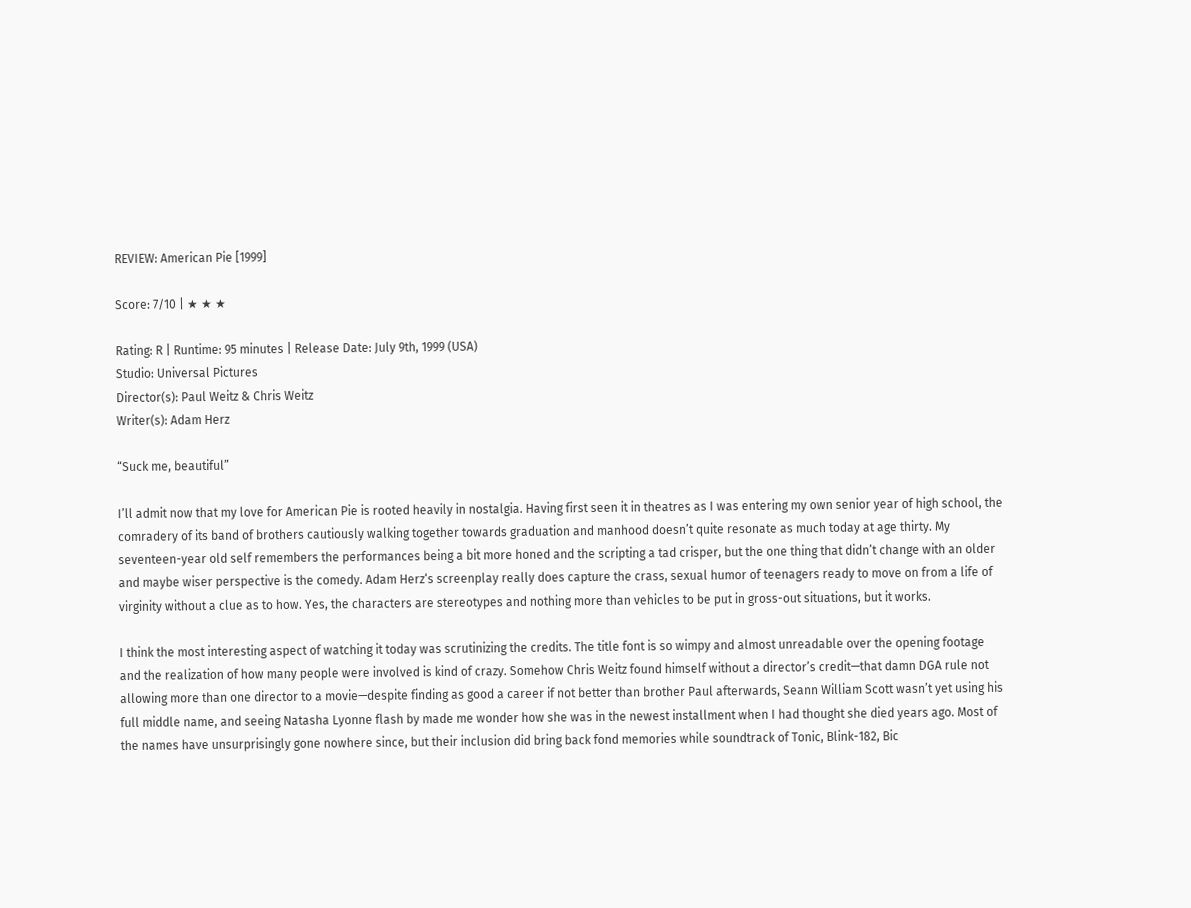REVIEW: American Pie [1999]

Score: 7/10 | ★ ★ ★

Rating: R | Runtime: 95 minutes | Release Date: July 9th, 1999 (USA)
Studio: Universal Pictures
Director(s): Paul Weitz & Chris Weitz
Writer(s): Adam Herz

“Suck me, beautiful”

I’ll admit now that my love for American Pie is rooted heavily in nostalgia. Having first seen it in theatres as I was entering my own senior year of high school, the comradery of its band of brothers cautiously walking together towards graduation and manhood doesn’t quite resonate as much today at age thirty. My seventeen-year old self remembers the performances being a bit more honed and the scripting a tad crisper, but the one thing that didn’t change with an older and maybe wiser perspective is the comedy. Adam Herz‘s screenplay really does capture the crass, sexual humor of teenagers ready to move on from a life of virginity without a clue as to how. Yes, the characters are stereotypes and nothing more than vehicles to be put in gross-out situations, but it works.

I think the most interesting aspect of watching it today was scrutinizing the credits. The title font is so wimpy and almost unreadable over the opening footage and the realization of how many people were involved is kind of crazy. Somehow Chris Weitz found himself without a director’s credit—that damn DGA rule not allowing more than one director to a movie—despite finding as good a career if not better than brother Paul afterwards, Seann William Scott wasn’t yet using his full middle name, and seeing Natasha Lyonne flash by made me wonder how she was in the newest installment when I had thought she died years ago. Most of the names have unsurprisingly gone nowhere since, but their inclusion did bring back fond memories while soundtrack of Tonic, Blink-182, Bic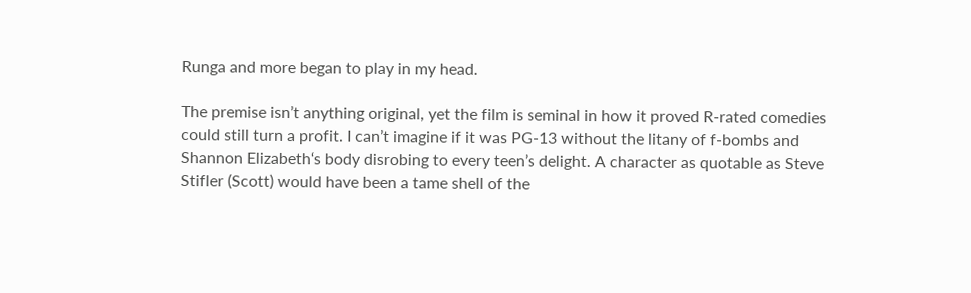Runga and more began to play in my head.

The premise isn’t anything original, yet the film is seminal in how it proved R-rated comedies could still turn a profit. I can’t imagine if it was PG-13 without the litany of f-bombs and Shannon Elizabeth‘s body disrobing to every teen’s delight. A character as quotable as Steve Stifler (Scott) would have been a tame shell of the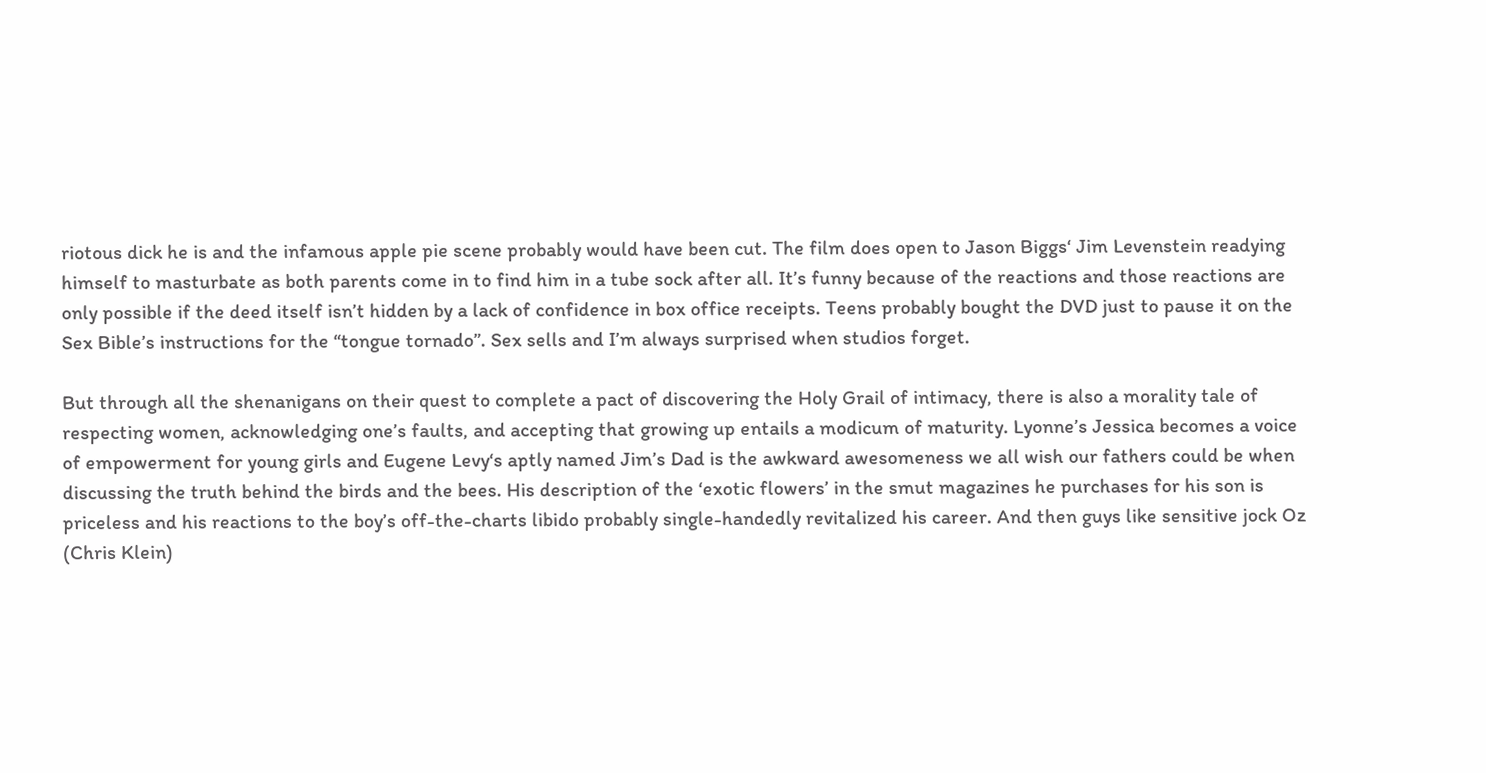riotous dick he is and the infamous apple pie scene probably would have been cut. The film does open to Jason Biggs‘ Jim Levenstein readying himself to masturbate as both parents come in to find him in a tube sock after all. It’s funny because of the reactions and those reactions are only possible if the deed itself isn’t hidden by a lack of confidence in box office receipts. Teens probably bought the DVD just to pause it on the Sex Bible’s instructions for the “tongue tornado”. Sex sells and I’m always surprised when studios forget.

But through all the shenanigans on their quest to complete a pact of discovering the Holy Grail of intimacy, there is also a morality tale of respecting women, acknowledging one’s faults, and accepting that growing up entails a modicum of maturity. Lyonne’s Jessica becomes a voice of empowerment for young girls and Eugene Levy‘s aptly named Jim’s Dad is the awkward awesomeness we all wish our fathers could be when discussing the truth behind the birds and the bees. His description of the ‘exotic flowers’ in the smut magazines he purchases for his son is priceless and his reactions to the boy’s off-the-charts libido probably single-handedly revitalized his career. And then guys like sensitive jock Oz (Chris Klein)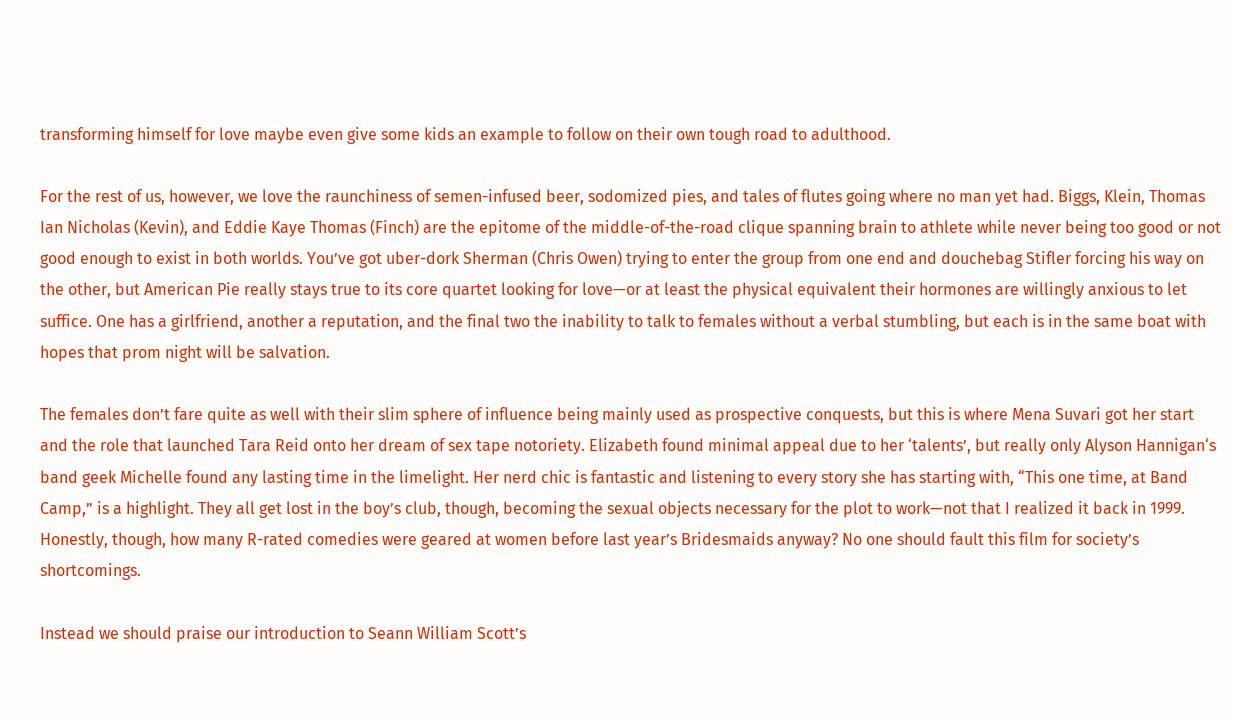transforming himself for love maybe even give some kids an example to follow on their own tough road to adulthood.

For the rest of us, however, we love the raunchiness of semen-infused beer, sodomized pies, and tales of flutes going where no man yet had. Biggs, Klein, Thomas Ian Nicholas (Kevin), and Eddie Kaye Thomas (Finch) are the epitome of the middle-of-the-road clique spanning brain to athlete while never being too good or not good enough to exist in both worlds. You’ve got uber-dork Sherman (Chris Owen) trying to enter the group from one end and douchebag Stifler forcing his way on the other, but American Pie really stays true to its core quartet looking for love—or at least the physical equivalent their hormones are willingly anxious to let suffice. One has a girlfriend, another a reputation, and the final two the inability to talk to females without a verbal stumbling, but each is in the same boat with hopes that prom night will be salvation.

The females don’t fare quite as well with their slim sphere of influence being mainly used as prospective conquests, but this is where Mena Suvari got her start and the role that launched Tara Reid onto her dream of sex tape notoriety. Elizabeth found minimal appeal due to her ‘talents’, but really only Alyson Hannigan‘s band geek Michelle found any lasting time in the limelight. Her nerd chic is fantastic and listening to every story she has starting with, “This one time, at Band Camp,” is a highlight. They all get lost in the boy’s club, though, becoming the sexual objects necessary for the plot to work—not that I realized it back in 1999. Honestly, though, how many R-rated comedies were geared at women before last year’s Bridesmaids anyway? No one should fault this film for society’s shortcomings.

Instead we should praise our introduction to Seann William Scott’s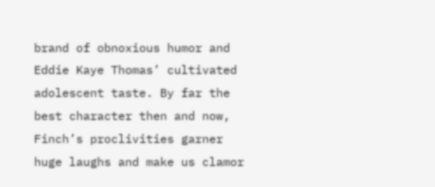brand of obnoxious humor and Eddie Kaye Thomas’ cultivated adolescent taste. By far the best character then and now, Finch’s proclivities garner huge laughs and make us clamor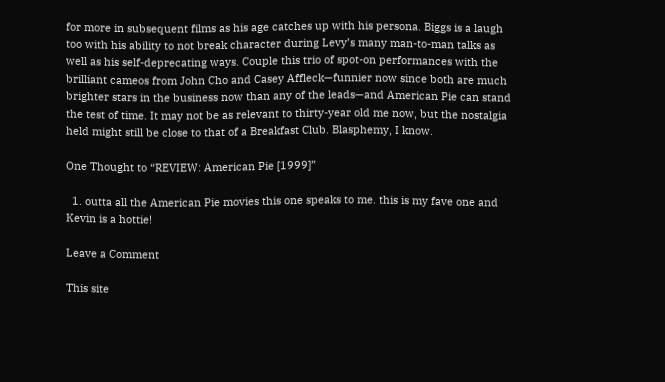for more in subsequent films as his age catches up with his persona. Biggs is a laugh too with his ability to not break character during Levy’s many man-to-man talks as well as his self-deprecating ways. Couple this trio of spot-on performances with the brilliant cameos from John Cho and Casey Affleck—funnier now since both are much brighter stars in the business now than any of the leads—and American Pie can stand the test of time. It may not be as relevant to thirty-year old me now, but the nostalgia held might still be close to that of a Breakfast Club. Blasphemy, I know.

One Thought to “REVIEW: American Pie [1999]”

  1. outta all the American Pie movies this one speaks to me. this is my fave one and Kevin is a hottie!

Leave a Comment

This site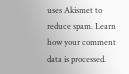uses Akismet to reduce spam. Learn how your comment data is processed.